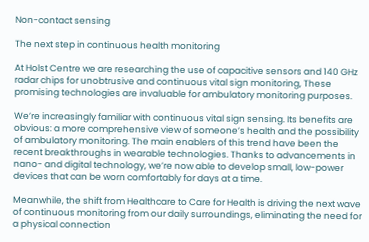Non-contact sensing

The next step in continuous health monitoring

At Holst Centre we are researching the use of capacitive sensors and 140 GHz radar chips for unobtrusive and continuous vital sign monitoring, These promising technologies are invaluable for ambulatory monitoring purposes.

We’re increasingly familiar with continuous vital sign sensing. Its benefits are obvious: a more comprehensive view of someone’s health and the possibility of ambulatory monitoring. The main enablers of this trend have been the recent breakthroughs in wearable technologies. Thanks to advancements in nano- and digital technology, we’re now able to develop small, low-power devices that can be worn comfortably for days at a time.

Meanwhile, the shift from Healthcare to Care for Health is driving the next wave of continuous monitoring from our daily surroundings, eliminating the need for a physical connection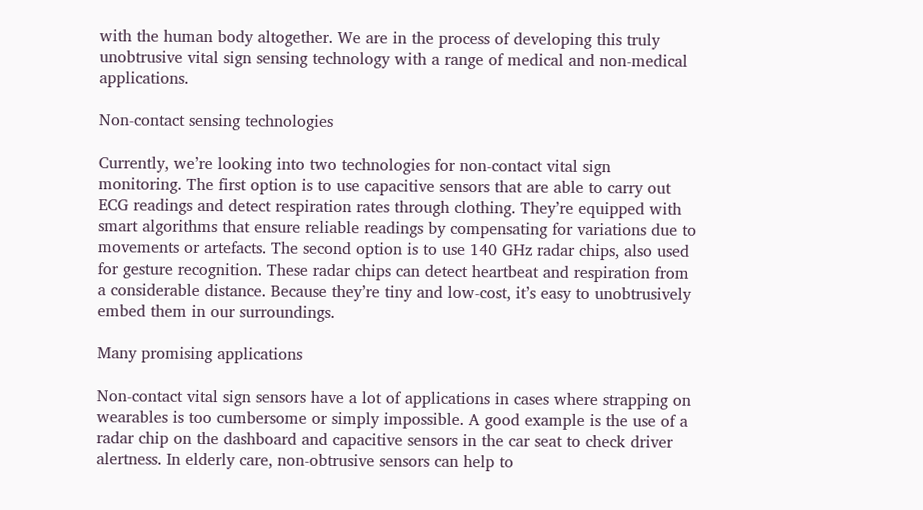with the human body altogether. We are in the process of developing this truly unobtrusive vital sign sensing technology with a range of medical and non-medical applications.

Non-contact sensing technologies

Currently, we’re looking into two technologies for non-contact vital sign monitoring. The first option is to use capacitive sensors that are able to carry out ECG readings and detect respiration rates through clothing. They’re equipped with smart algorithms that ensure reliable readings by compensating for variations due to movements or artefacts. The second option is to use 140 GHz radar chips, also used for gesture recognition. These radar chips can detect heartbeat and respiration from a considerable distance. Because they’re tiny and low-cost, it’s easy to unobtrusively embed them in our surroundings.

Many promising applications

Non-contact vital sign sensors have a lot of applications in cases where strapping on wearables is too cumbersome or simply impossible. A good example is the use of a radar chip on the dashboard and capacitive sensors in the car seat to check driver alertness. In elderly care, non-obtrusive sensors can help to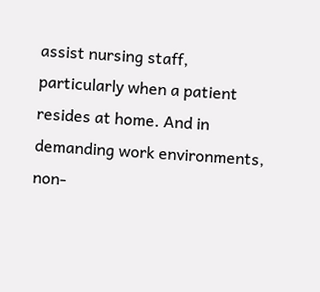assist nursing staff, particularly when a patient resides at home. And in demanding work environments, non-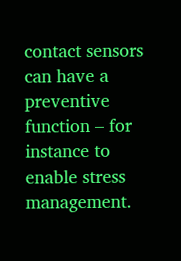contact sensors can have a preventive function – for instance to enable stress management.